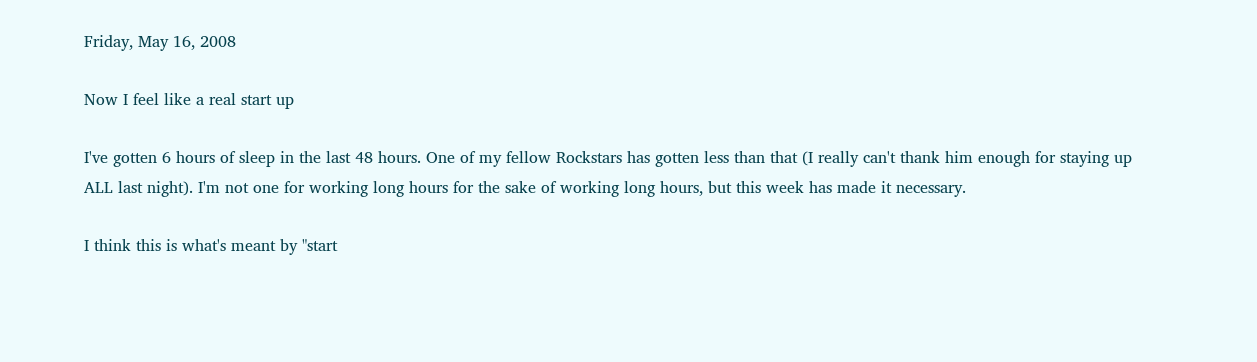Friday, May 16, 2008

Now I feel like a real start up

I've gotten 6 hours of sleep in the last 48 hours. One of my fellow Rockstars has gotten less than that (I really can't thank him enough for staying up ALL last night). I'm not one for working long hours for the sake of working long hours, but this week has made it necessary.

I think this is what's meant by "start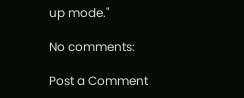up mode."

No comments:

Post a Comment